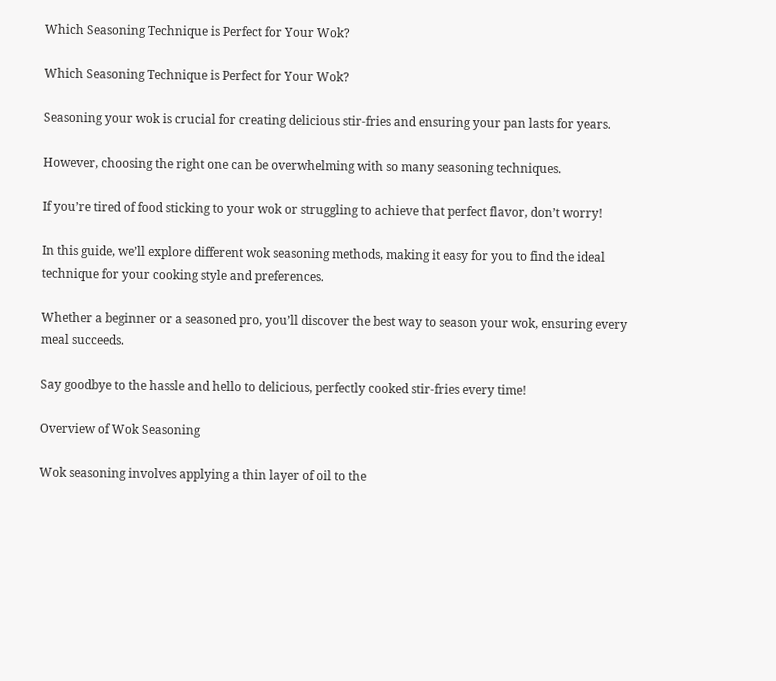Which Seasoning Technique is Perfect for Your Wok?

Which Seasoning Technique is Perfect for Your Wok?

Seasoning your wok is crucial for creating delicious stir-fries and ensuring your pan lasts for years.

However, choosing the right one can be overwhelming with so many seasoning techniques.

If you’re tired of food sticking to your wok or struggling to achieve that perfect flavor, don’t worry!

In this guide, we’ll explore different wok seasoning methods, making it easy for you to find the ideal technique for your cooking style and preferences.

Whether a beginner or a seasoned pro, you’ll discover the best way to season your wok, ensuring every meal succeeds.

Say goodbye to the hassle and hello to delicious, perfectly cooked stir-fries every time!

Overview of Wok Seasoning

Wok seasoning involves applying a thin layer of oil to the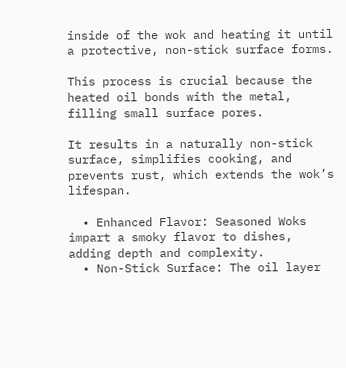inside of the wok and heating it until a protective, non-stick surface forms.

This process is crucial because the heated oil bonds with the metal, filling small surface pores.

It results in a naturally non-stick surface, simplifies cooking, and prevents rust, which extends the wok’s lifespan.

  • Enhanced Flavor: Seasoned Woks impart a smoky flavor to dishes, adding depth and complexity.
  • Non-Stick Surface: The oil layer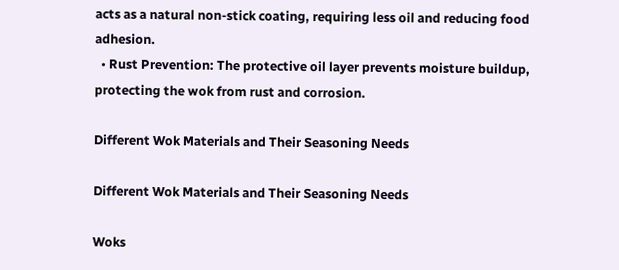acts as a natural non-stick coating, requiring less oil and reducing food adhesion.
  • Rust Prevention: The protective oil layer prevents moisture buildup, protecting the wok from rust and corrosion.

Different Wok Materials and Their Seasoning Needs

Different Wok Materials and Their Seasoning Needs

Woks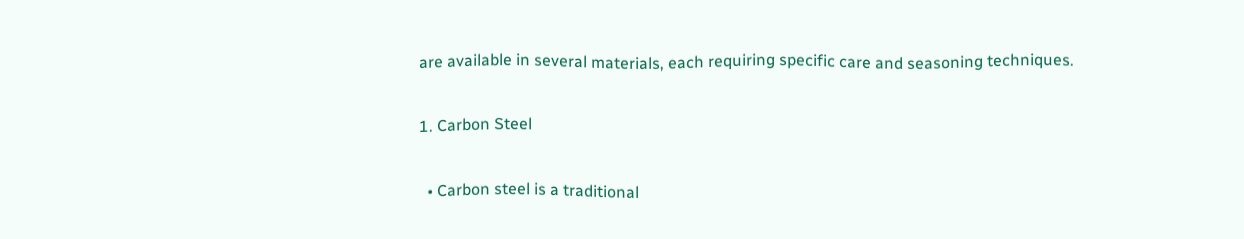are available in several materials, each requiring specific care and seasoning techniques.

1. Carbon Steel

  • Carbon steel is a traditional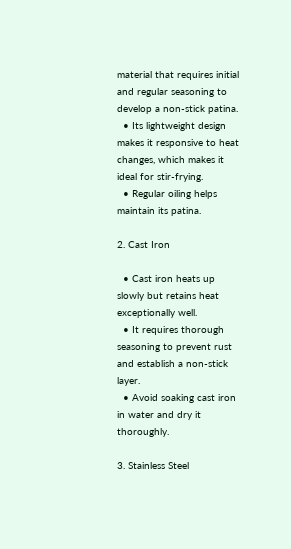material that requires initial and regular seasoning to develop a non-stick patina.
  • Its lightweight design makes it responsive to heat changes, which makes it ideal for stir-frying.
  • Regular oiling helps maintain its patina.

2. Cast Iron

  • Cast iron heats up slowly but retains heat exceptionally well.
  • It requires thorough seasoning to prevent rust and establish a non-stick layer.
  • Avoid soaking cast iron in water and dry it thoroughly.

3. Stainless Steel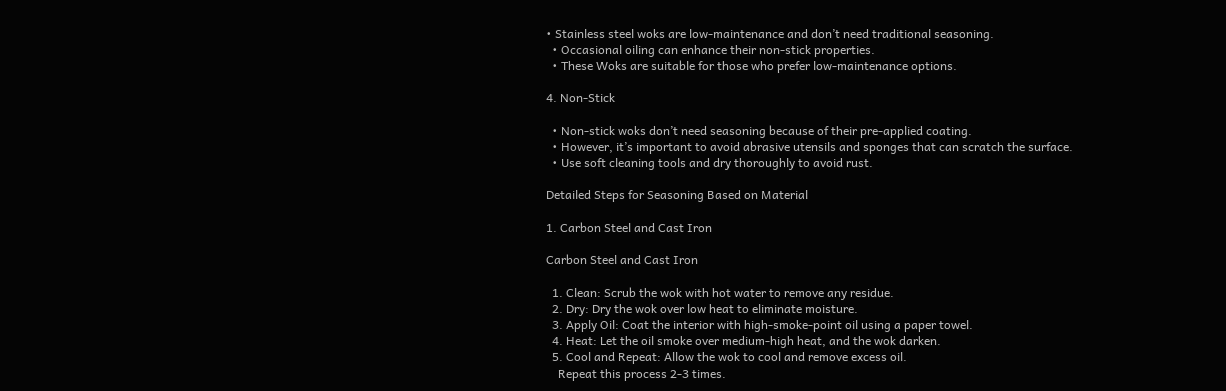• Stainless steel woks are low-maintenance and don’t need traditional seasoning.
  • Occasional oiling can enhance their non-stick properties.
  • These Woks are suitable for those who prefer low-maintenance options.

4. Non-Stick

  • Non-stick woks don’t need seasoning because of their pre-applied coating.
  • However, it’s important to avoid abrasive utensils and sponges that can scratch the surface.
  • Use soft cleaning tools and dry thoroughly to avoid rust.

Detailed Steps for Seasoning Based on Material

1. Carbon Steel and Cast Iron

Carbon Steel and Cast Iron

  1. Clean: Scrub the wok with hot water to remove any residue.
  2. Dry: Dry the wok over low heat to eliminate moisture.
  3. Apply Oil: Coat the interior with high-smoke-point oil using a paper towel.
  4. Heat: Let the oil smoke over medium-high heat, and the wok darken.
  5. Cool and Repeat: Allow the wok to cool and remove excess oil.
    Repeat this process 2-3 times.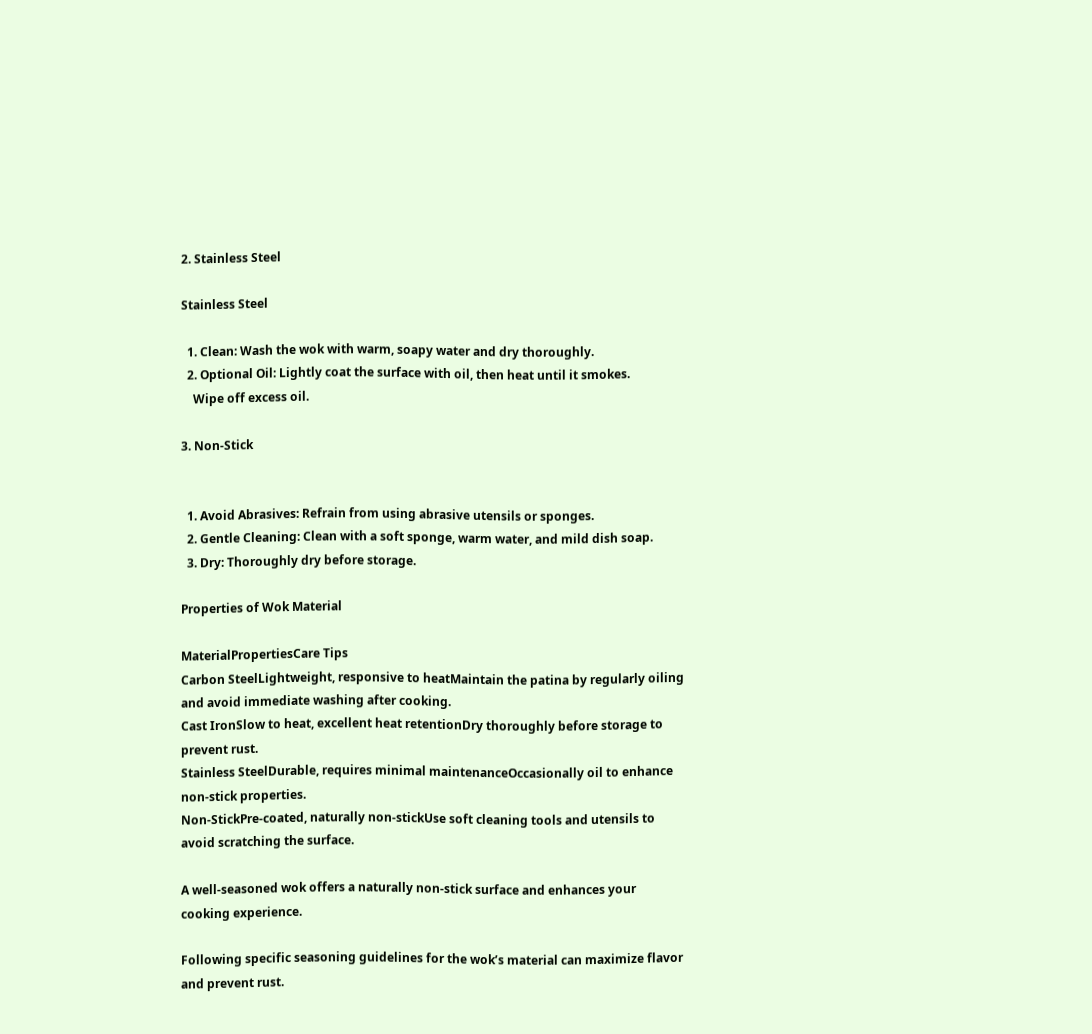2. Stainless Steel

Stainless Steel

  1. Clean: Wash the wok with warm, soapy water and dry thoroughly.
  2. Optional Oil: Lightly coat the surface with oil, then heat until it smokes.
    Wipe off excess oil.

3. Non-Stick


  1. Avoid Abrasives: Refrain from using abrasive utensils or sponges.
  2. Gentle Cleaning: Clean with a soft sponge, warm water, and mild dish soap.
  3. Dry: Thoroughly dry before storage.

Properties of Wok Material

MaterialPropertiesCare Tips
Carbon SteelLightweight, responsive to heatMaintain the patina by regularly oiling and avoid immediate washing after cooking.
Cast IronSlow to heat, excellent heat retentionDry thoroughly before storage to prevent rust.
Stainless SteelDurable, requires minimal maintenanceOccasionally oil to enhance non-stick properties.
Non-StickPre-coated, naturally non-stickUse soft cleaning tools and utensils to avoid scratching the surface.

A well-seasoned wok offers a naturally non-stick surface and enhances your cooking experience.

Following specific seasoning guidelines for the wok’s material can maximize flavor and prevent rust.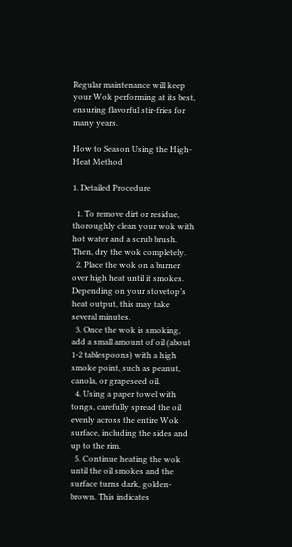Regular maintenance will keep your Wok performing at its best, ensuring flavorful stir-fries for many years.

How to Season Using the High-Heat Method

1. Detailed Procedure

  1. To remove dirt or residue, thoroughly clean your wok with hot water and a scrub brush. Then, dry the wok completely.
  2. Place the wok on a burner over high heat until it smokes. Depending on your stovetop’s heat output, this may take several minutes.
  3. Once the wok is smoking, add a small amount of oil (about 1-2 tablespoons) with a high smoke point, such as peanut, canola, or grapeseed oil.
  4. Using a paper towel with tongs, carefully spread the oil evenly across the entire Wok surface, including the sides and up to the rim.
  5. Continue heating the wok until the oil smokes and the surface turns dark, golden-brown. This indicates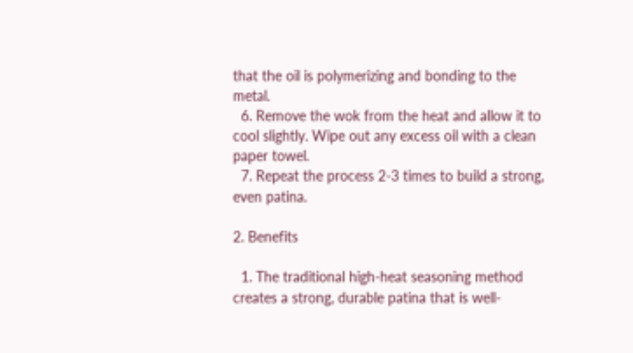that the oil is polymerizing and bonding to the metal.
  6. Remove the wok from the heat and allow it to cool slightly. Wipe out any excess oil with a clean paper towel.
  7. Repeat the process 2-3 times to build a strong, even patina.

2. Benefits

  1. The traditional high-heat seasoning method creates a strong, durable patina that is well-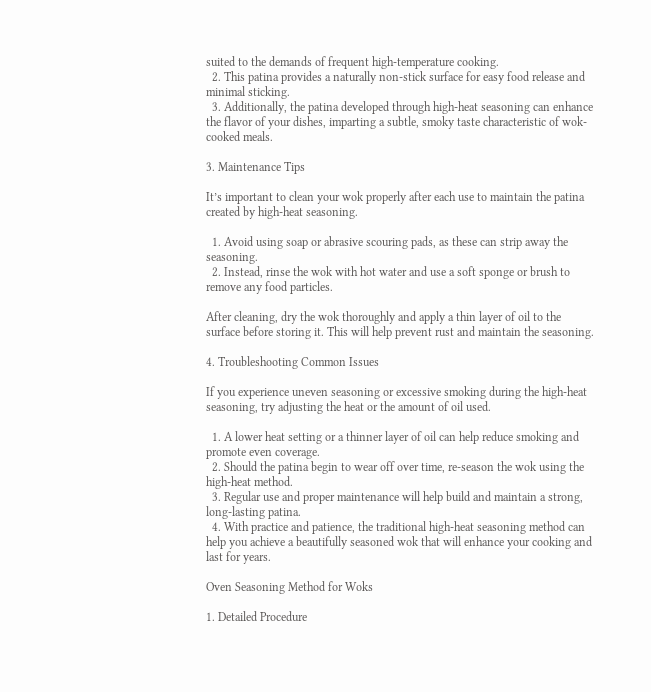suited to the demands of frequent high-temperature cooking.
  2. This patina provides a naturally non-stick surface for easy food release and minimal sticking.
  3. Additionally, the patina developed through high-heat seasoning can enhance the flavor of your dishes, imparting a subtle, smoky taste characteristic of wok-cooked meals.

3. Maintenance Tips

It’s important to clean your wok properly after each use to maintain the patina created by high-heat seasoning.

  1. Avoid using soap or abrasive scouring pads, as these can strip away the seasoning.
  2. Instead, rinse the wok with hot water and use a soft sponge or brush to remove any food particles.

After cleaning, dry the wok thoroughly and apply a thin layer of oil to the surface before storing it. This will help prevent rust and maintain the seasoning.

4. Troubleshooting Common Issues

If you experience uneven seasoning or excessive smoking during the high-heat seasoning, try adjusting the heat or the amount of oil used.

  1. A lower heat setting or a thinner layer of oil can help reduce smoking and promote even coverage.
  2. Should the patina begin to wear off over time, re-season the wok using the high-heat method.
  3. Regular use and proper maintenance will help build and maintain a strong, long-lasting patina.
  4. With practice and patience, the traditional high-heat seasoning method can help you achieve a beautifully seasoned wok that will enhance your cooking and last for years.

Oven Seasoning Method for Woks

1. Detailed Procedure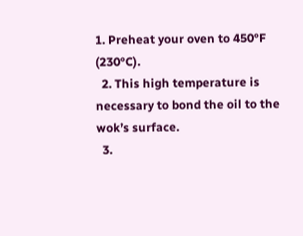1. Preheat your oven to 450°F (230°C).
  2. This high temperature is necessary to bond the oil to the wok’s surface.
  3.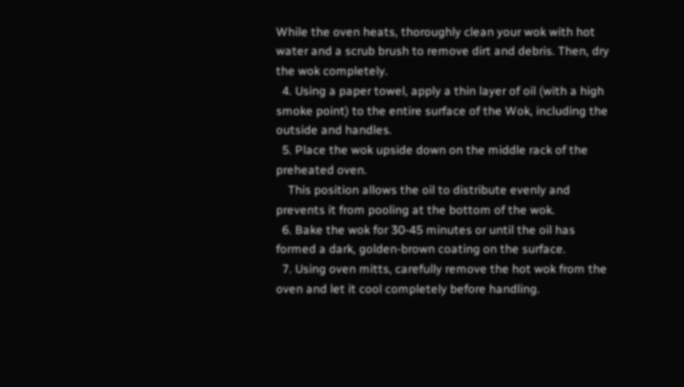While the oven heats, thoroughly clean your wok with hot water and a scrub brush to remove dirt and debris. Then, dry the wok completely.
  4. Using a paper towel, apply a thin layer of oil (with a high smoke point) to the entire surface of the Wok, including the outside and handles.
  5. Place the wok upside down on the middle rack of the preheated oven.
    This position allows the oil to distribute evenly and prevents it from pooling at the bottom of the wok.
  6. Bake the wok for 30-45 minutes or until the oil has formed a dark, golden-brown coating on the surface.
  7. Using oven mitts, carefully remove the hot wok from the oven and let it cool completely before handling.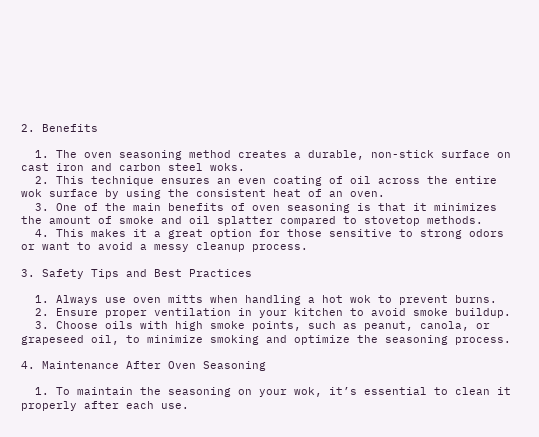2. Benefits

  1. The oven seasoning method creates a durable, non-stick surface on cast iron and carbon steel woks.
  2. This technique ensures an even coating of oil across the entire wok surface by using the consistent heat of an oven.
  3. One of the main benefits of oven seasoning is that it minimizes the amount of smoke and oil splatter compared to stovetop methods.
  4. This makes it a great option for those sensitive to strong odors or want to avoid a messy cleanup process.

3. Safety Tips and Best Practices

  1. Always use oven mitts when handling a hot wok to prevent burns.
  2. Ensure proper ventilation in your kitchen to avoid smoke buildup.
  3. Choose oils with high smoke points, such as peanut, canola, or grapeseed oil, to minimize smoking and optimize the seasoning process.

4. Maintenance After Oven Seasoning

  1. To maintain the seasoning on your wok, it’s essential to clean it properly after each use.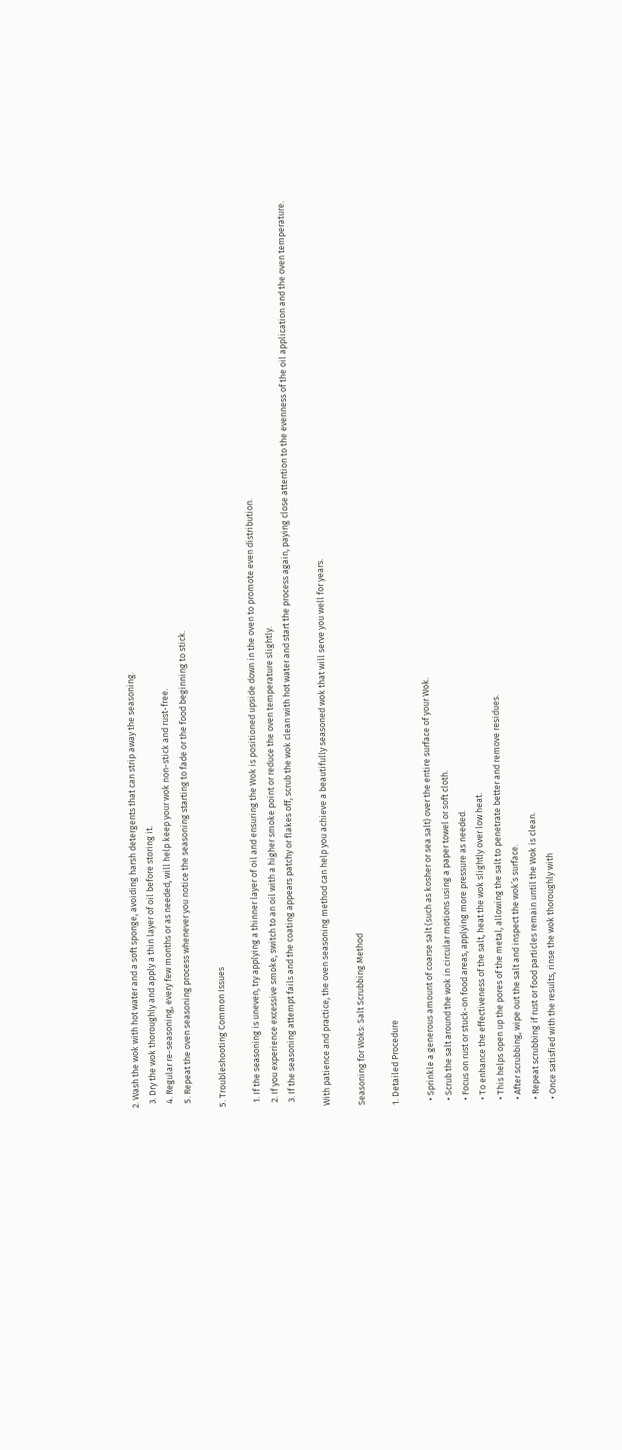2. Wash the wok with hot water and a soft sponge, avoiding harsh detergents that can strip away the seasoning.
  3. Dry the wok thoroughly and apply a thin layer of oil before storing it.
  4. Regular re-seasoning, every few months or as needed, will help keep your wok non-stick and rust-free.
  5. Repeat the oven seasoning process whenever you notice the seasoning starting to fade or the food beginning to stick.

5. Troubleshooting Common Issues

  1. If the seasoning is uneven, try applying a thinner layer of oil and ensuring the Wok is positioned upside down in the oven to promote even distribution.
  2. If you experience excessive smoke, switch to an oil with a higher smoke point or reduce the oven temperature slightly.
  3. If the seasoning attempt fails and the coating appears patchy or flakes off, scrub the wok clean with hot water and start the process again, paying close attention to the evenness of the oil application and the oven temperature.

With patience and practice, the oven seasoning method can help you achieve a beautifully seasoned wok that will serve you well for years.

Seasoning for Woks: Salt Scrubbing Method

1. Detailed Procedure

  • Sprinkle a generous amount of coarse salt (such as kosher or sea salt) over the entire surface of your Wok.
  • Scrub the salt around the wok in circular motions using a paper towel or soft cloth.
  • Focus on rust or stuck-on food areas, applying more pressure as needed.
  • To enhance the effectiveness of the salt, heat the wok slightly over low heat.
  • This helps open up the pores of the metal, allowing the salt to penetrate better and remove residues.
  • After scrubbing, wipe out the salt and inspect the wok’s surface.
  • Repeat scrubbing if rust or food particles remain until the Wok is clean.
  • Once satisfied with the results, rinse the wok thoroughly with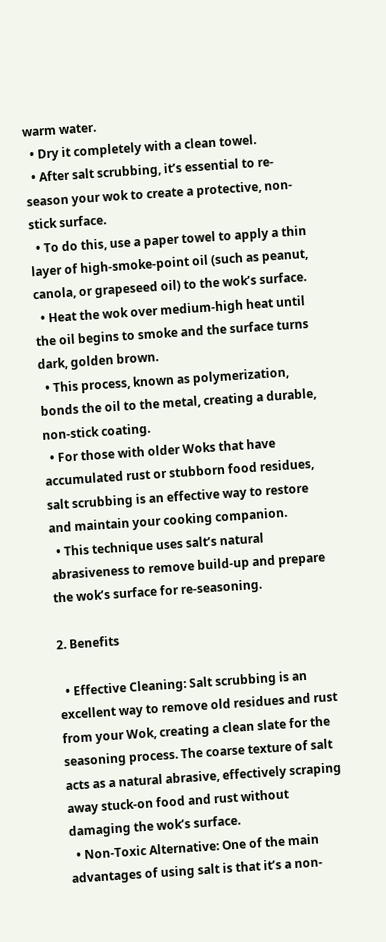warm water.
  • Dry it completely with a clean towel.
  • After salt scrubbing, it’s essential to re-season your wok to create a protective, non-stick surface.
  • To do this, use a paper towel to apply a thin layer of high-smoke-point oil (such as peanut, canola, or grapeseed oil) to the wok’s surface.
  • Heat the wok over medium-high heat until the oil begins to smoke and the surface turns dark, golden brown.
  • This process, known as polymerization, bonds the oil to the metal, creating a durable, non-stick coating.
  • For those with older Woks that have accumulated rust or stubborn food residues, salt scrubbing is an effective way to restore and maintain your cooking companion.
  • This technique uses salt’s natural abrasiveness to remove build-up and prepare the wok’s surface for re-seasoning.

2. Benefits

  • Effective Cleaning: Salt scrubbing is an excellent way to remove old residues and rust from your Wok, creating a clean slate for the seasoning process. The coarse texture of salt acts as a natural abrasive, effectively scraping away stuck-on food and rust without damaging the wok’s surface.
  • Non-Toxic Alternative: One of the main advantages of using salt is that it’s a non-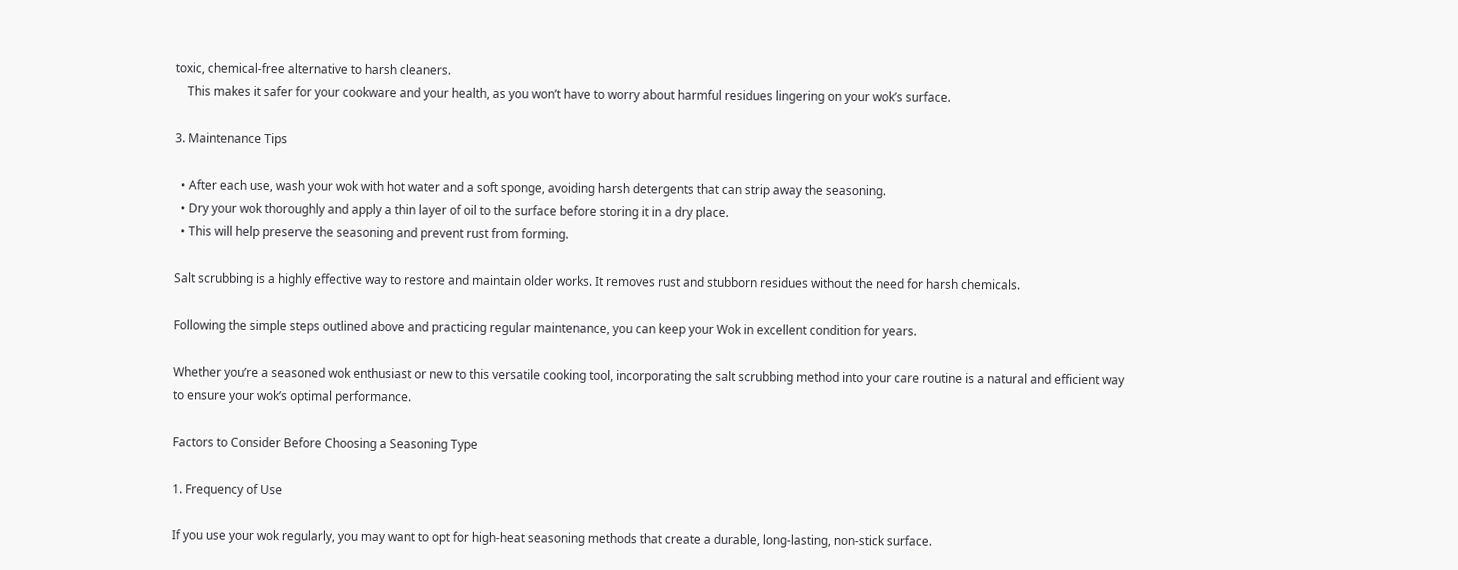toxic, chemical-free alternative to harsh cleaners.
    This makes it safer for your cookware and your health, as you won’t have to worry about harmful residues lingering on your wok’s surface.

3. Maintenance Tips

  • After each use, wash your wok with hot water and a soft sponge, avoiding harsh detergents that can strip away the seasoning.
  • Dry your wok thoroughly and apply a thin layer of oil to the surface before storing it in a dry place.
  • This will help preserve the seasoning and prevent rust from forming.

Salt scrubbing is a highly effective way to restore and maintain older works. It removes rust and stubborn residues without the need for harsh chemicals.

Following the simple steps outlined above and practicing regular maintenance, you can keep your Wok in excellent condition for years.

Whether you’re a seasoned wok enthusiast or new to this versatile cooking tool, incorporating the salt scrubbing method into your care routine is a natural and efficient way to ensure your wok’s optimal performance.

Factors to Consider Before Choosing a Seasoning Type

1. Frequency of Use

If you use your wok regularly, you may want to opt for high-heat seasoning methods that create a durable, long-lasting, non-stick surface.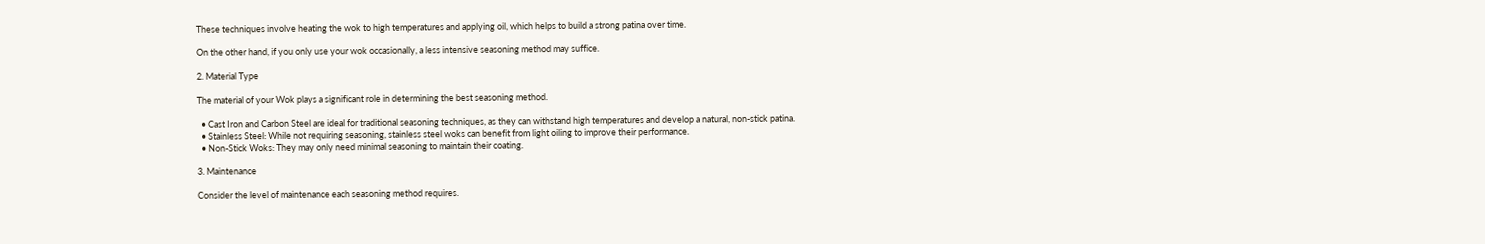These techniques involve heating the wok to high temperatures and applying oil, which helps to build a strong patina over time.

On the other hand, if you only use your wok occasionally, a less intensive seasoning method may suffice.

2. Material Type

The material of your Wok plays a significant role in determining the best seasoning method.

  • Cast Iron and Carbon Steel are ideal for traditional seasoning techniques, as they can withstand high temperatures and develop a natural, non-stick patina.
  • Stainless Steel: While not requiring seasoning, stainless steel woks can benefit from light oiling to improve their performance.
  • Non-Stick Woks: They may only need minimal seasoning to maintain their coating.

3. Maintenance

Consider the level of maintenance each seasoning method requires.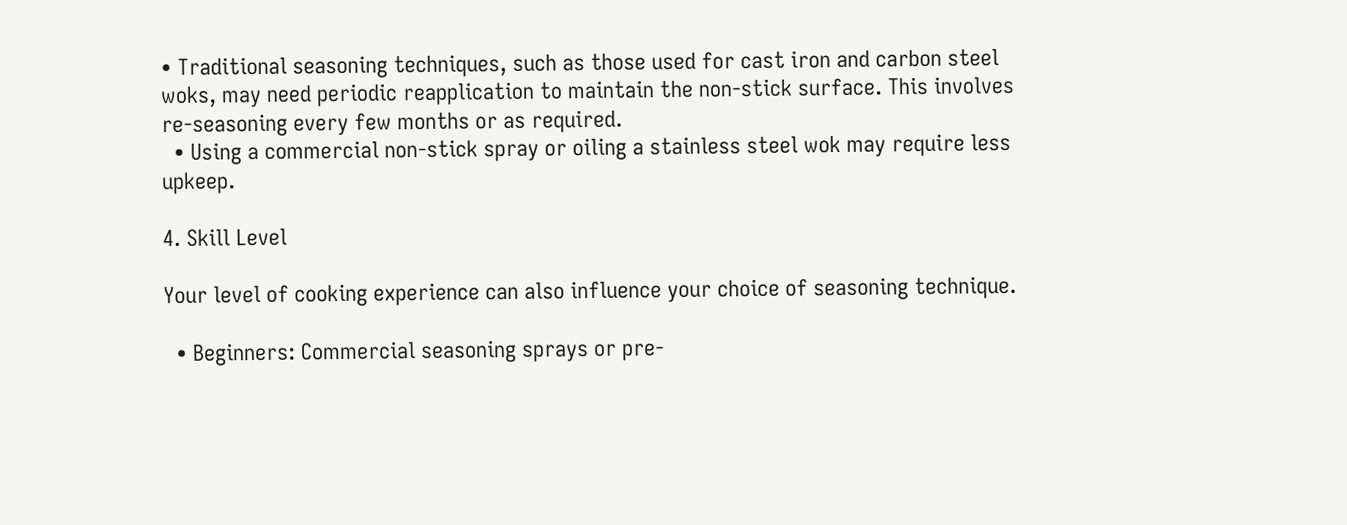• Traditional seasoning techniques, such as those used for cast iron and carbon steel woks, may need periodic reapplication to maintain the non-stick surface. This involves re-seasoning every few months or as required.
  • Using a commercial non-stick spray or oiling a stainless steel wok may require less upkeep.

4. Skill Level

Your level of cooking experience can also influence your choice of seasoning technique.

  • Beginners: Commercial seasoning sprays or pre-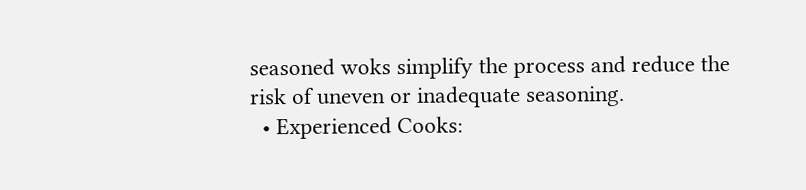seasoned woks simplify the process and reduce the risk of uneven or inadequate seasoning.
  • Experienced Cooks: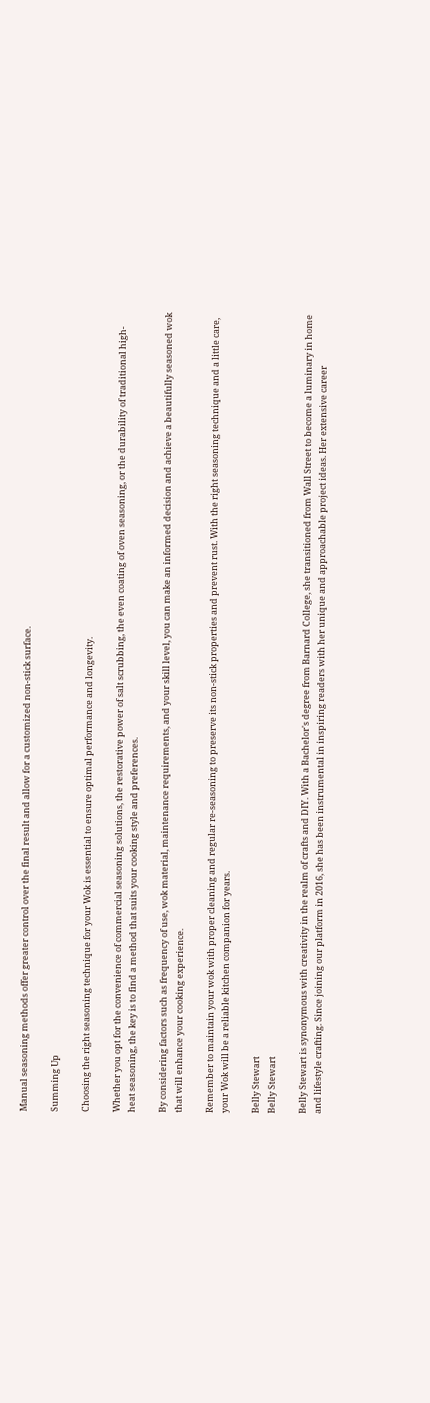Manual seasoning methods offer greater control over the final result and allow for a customized non-stick surface.

Summing Up

Choosing the right seasoning technique for your Wok is essential to ensure optimal performance and longevity.

Whether you opt for the convenience of commercial seasoning solutions, the restorative power of salt scrubbing, the even coating of oven seasoning, or the durability of traditional high-heat seasoning, the key is to find a method that suits your cooking style and preferences.

By considering factors such as frequency of use, wok material, maintenance requirements, and your skill level, you can make an informed decision and achieve a beautifully seasoned wok that will enhance your cooking experience.

Remember to maintain your wok with proper cleaning and regular re-seasoning to preserve its non-stick properties and prevent rust. With the right seasoning technique and a little care, your Wok will be a reliable kitchen companion for years.

Belly Stewart
Belly Stewart

Belly Stewart is synonymous with creativity in the realm of crafts and DIY. With a Bachelor's degree from Barnard College, she transitioned from Wall Street to become a luminary in home and lifestyle crafting. Since joining our platform in 2016, she has been instrumental in inspiring readers with her unique and approachable project ideas. Her extensive career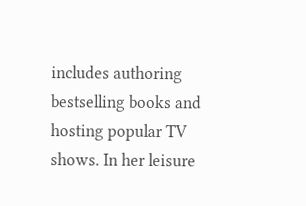includes authoring bestselling books and hosting popular TV shows. In her leisure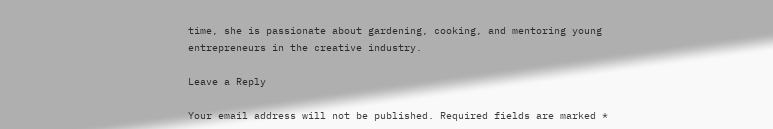time, she is passionate about gardening, cooking, and mentoring young entrepreneurs in the creative industry.

Leave a Reply

Your email address will not be published. Required fields are marked *